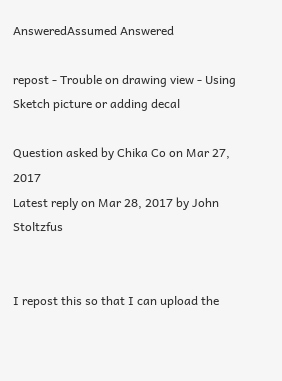AnsweredAssumed Answered

repost - Trouble on drawing view - Using Sketch picture or adding decal

Question asked by Chika Co on Mar 27, 2017
Latest reply on Mar 28, 2017 by John Stoltzfus


I repost this so that I can upload the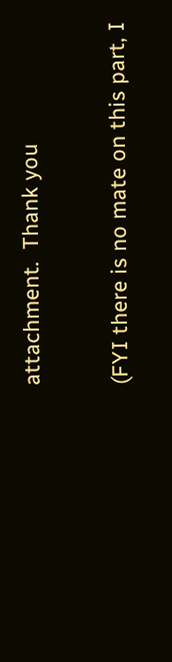attachment.  Thank you


(FYI there is no mate on this part, I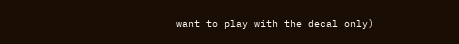want to play with the decal only)